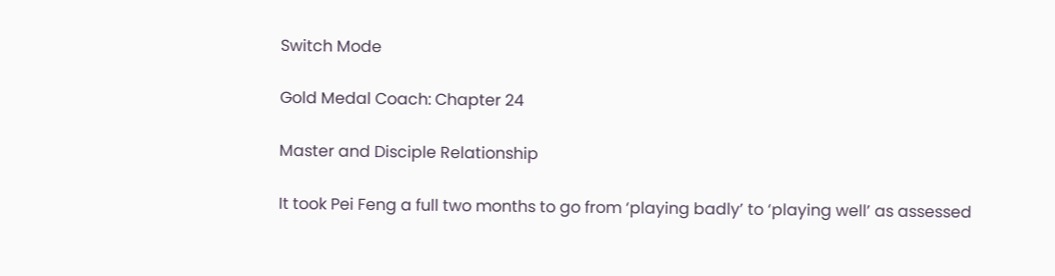Switch Mode

Gold Medal Coach: Chapter 24

Master and Disciple Relationship

It took Pei Feng a full two months to go from ‘playing badly’ to ‘playing well’ as assessed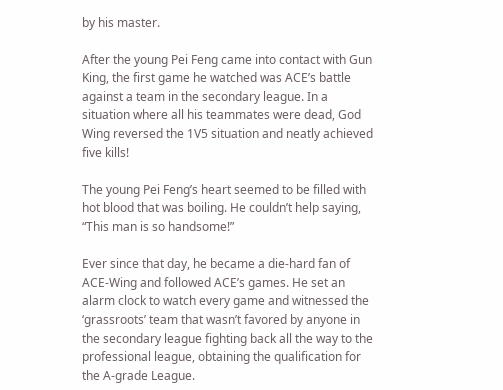by his master.

After the young Pei Feng came into contact with Gun King, the first game he watched was ACE’s battle against a team in the secondary league. In a situation where all his teammates were dead, God Wing reversed the 1V5 situation and neatly achieved five kills!

The young Pei Feng’s heart seemed to be filled with hot blood that was boiling. He couldn’t help saying, “This man is so handsome!”

Ever since that day, he became a die-hard fan of ACE-Wing and followed ACE’s games. He set an alarm clock to watch every game and witnessed the ‘grassroots’ team that wasn’t favored by anyone in the secondary league fighting back all the way to the professional league, obtaining the qualification for the A-grade League.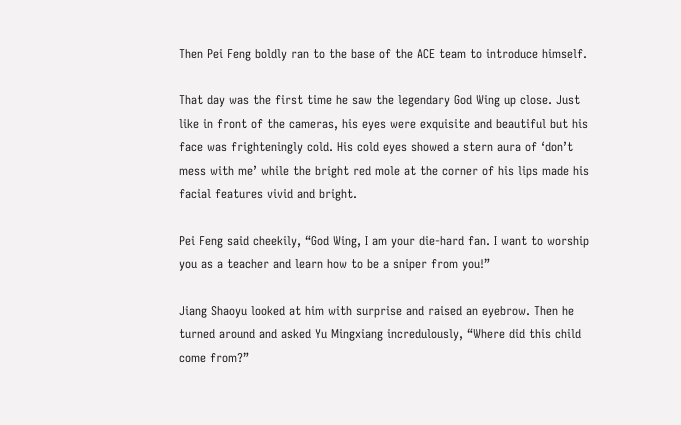Then Pei Feng boldly ran to the base of the ACE team to introduce himself.

That day was the first time he saw the legendary God Wing up close. Just like in front of the cameras, his eyes were exquisite and beautiful but his face was frighteningly cold. His cold eyes showed a stern aura of ‘don’t mess with me’ while the bright red mole at the corner of his lips made his facial features vivid and bright.

Pei Feng said cheekily, “God Wing, I am your die-hard fan. I want to worship you as a teacher and learn how to be a sniper from you!”

Jiang Shaoyu looked at him with surprise and raised an eyebrow. Then he turned around and asked Yu Mingxiang incredulously, “Where did this child come from?”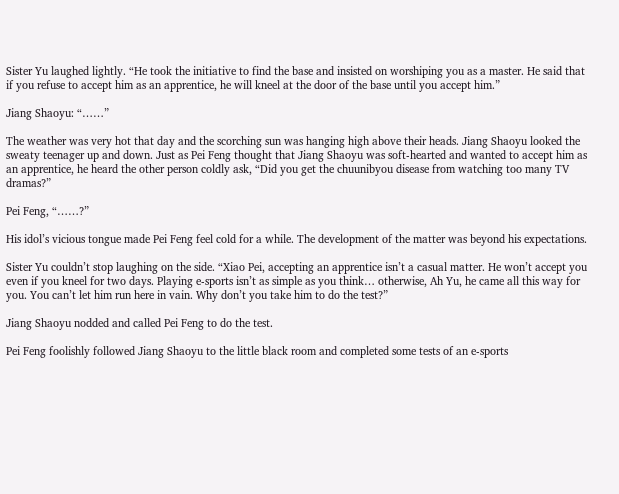Sister Yu laughed lightly. “He took the initiative to find the base and insisted on worshiping you as a master. He said that if you refuse to accept him as an apprentice, he will kneel at the door of the base until you accept him.”

Jiang Shaoyu: “……”

The weather was very hot that day and the scorching sun was hanging high above their heads. Jiang Shaoyu looked the sweaty teenager up and down. Just as Pei Feng thought that Jiang Shaoyu was soft-hearted and wanted to accept him as an apprentice, he heard the other person coldly ask, “Did you get the chuunibyou disease from watching too many TV dramas?”

Pei Feng, “……?”

His idol’s vicious tongue made Pei Feng feel cold for a while. The development of the matter was beyond his expectations.

Sister Yu couldn’t stop laughing on the side. “Xiao Pei, accepting an apprentice isn’t a casual matter. He won’t accept you even if you kneel for two days. Playing e-sports isn’t as simple as you think… otherwise, Ah Yu, he came all this way for you. You can’t let him run here in vain. Why don’t you take him to do the test?”

Jiang Shaoyu nodded and called Pei Feng to do the test.

Pei Feng foolishly followed Jiang Shaoyu to the little black room and completed some tests of an e-sports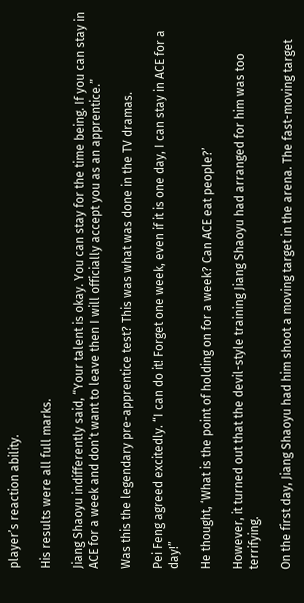player’s reaction ability.

His results were all full marks.

Jiang Shaoyu indifferently said, “Your talent is okay. You can stay for the time being. If you can stay in ACE for a week and don’t want to leave then I will officially accept you as an apprentice.”

Was this the legendary pre-apprentice test? This was what was done in the TV dramas.

Pei Feng agreed excitedly. “I can do it! Forget one week, even if it is one day, I can stay in ACE for a day!”

He thought, ‘What is the point of holding on for a week? Can ACE eat people?’

However, it turned out that the devil-style training Jiang Shaoyu had arranged for him was too terrifying.

On the first day, Jiang Shaoyu had him shoot a moving target in the arena. The fast-moving target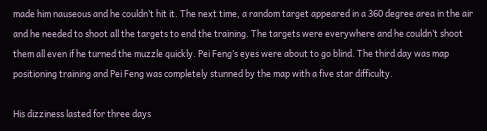made him nauseous and he couldn’t hit it. The next time, a random target appeared in a 360 degree area in the air and he needed to shoot all the targets to end the training. The targets were everywhere and he couldn’t shoot them all even if he turned the muzzle quickly. Pei Feng’s eyes were about to go blind. The third day was map positioning training and Pei Feng was completely stunned by the map with a five star difficulty.

His dizziness lasted for three days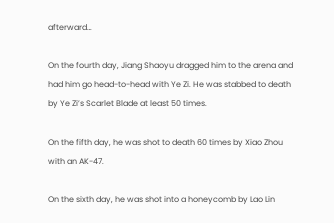afterward…

On the fourth day, Jiang Shaoyu dragged him to the arena and had him go head-to-head with Ye Zi. He was stabbed to death by Ye Zi’s Scarlet Blade at least 50 times.

On the fifth day, he was shot to death 60 times by Xiao Zhou with an AK-47.

On the sixth day, he was shot into a honeycomb by Lao Lin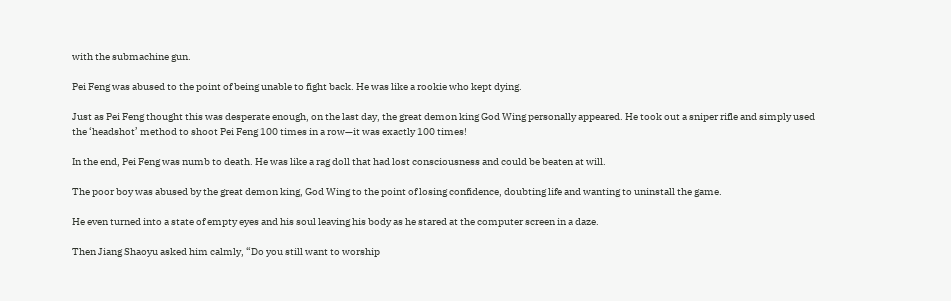with the submachine gun.

Pei Feng was abused to the point of being unable to fight back. He was like a rookie who kept dying.

Just as Pei Feng thought this was desperate enough, on the last day, the great demon king God Wing personally appeared. He took out a sniper rifle and simply used the ‘headshot’ method to shoot Pei Feng 100 times in a row—it was exactly 100 times!

In the end, Pei Feng was numb to death. He was like a rag doll that had lost consciousness and could be beaten at will.

The poor boy was abused by the great demon king, God Wing to the point of losing confidence, doubting life and wanting to uninstall the game.

He even turned into a state of empty eyes and his soul leaving his body as he stared at the computer screen in a daze.

Then Jiang Shaoyu asked him calmly, “Do you still want to worship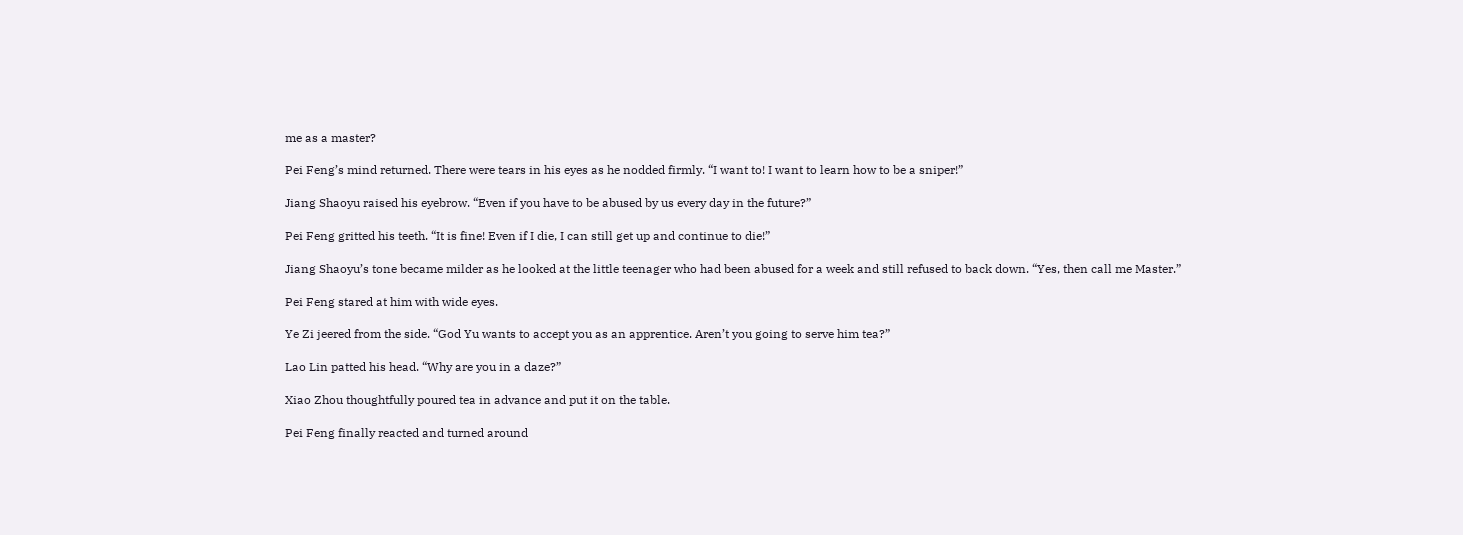me as a master?

Pei Feng’s mind returned. There were tears in his eyes as he nodded firmly. “I want to! I want to learn how to be a sniper!”

Jiang Shaoyu raised his eyebrow. “Even if you have to be abused by us every day in the future?”

Pei Feng gritted his teeth. “It is fine! Even if I die, I can still get up and continue to die!”

Jiang Shaoyu’s tone became milder as he looked at the little teenager who had been abused for a week and still refused to back down. “Yes, then call me Master.”

Pei Feng stared at him with wide eyes.

Ye Zi jeered from the side. “God Yu wants to accept you as an apprentice. Aren’t you going to serve him tea?”

Lao Lin patted his head. “Why are you in a daze?”

Xiao Zhou thoughtfully poured tea in advance and put it on the table.

Pei Feng finally reacted and turned around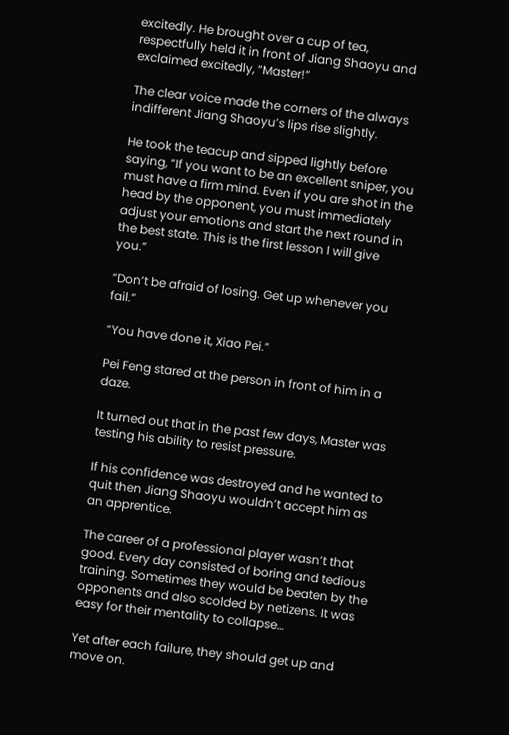excitedly. He brought over a cup of tea, respectfully held it in front of Jiang Shaoyu and exclaimed excitedly, “Master!”

The clear voice made the corners of the always indifferent Jiang Shaoyu’s lips rise slightly.

He took the teacup and sipped lightly before saying, “If you want to be an excellent sniper, you must have a firm mind. Even if you are shot in the head by the opponent, you must immediately adjust your emotions and start the next round in the best state. This is the first lesson I will give you.”

“Don’t be afraid of losing. Get up whenever you fail.”

“You have done it, Xiao Pei.”

Pei Feng stared at the person in front of him in a daze.

It turned out that in the past few days, Master was testing his ability to resist pressure.

If his confidence was destroyed and he wanted to quit then Jiang Shaoyu wouldn’t accept him as an apprentice.

The career of a professional player wasn’t that good. Every day consisted of boring and tedious training. Sometimes they would be beaten by the opponents and also scolded by netizens. It was easy for their mentality to collapse…

Yet after each failure, they should get up and move on.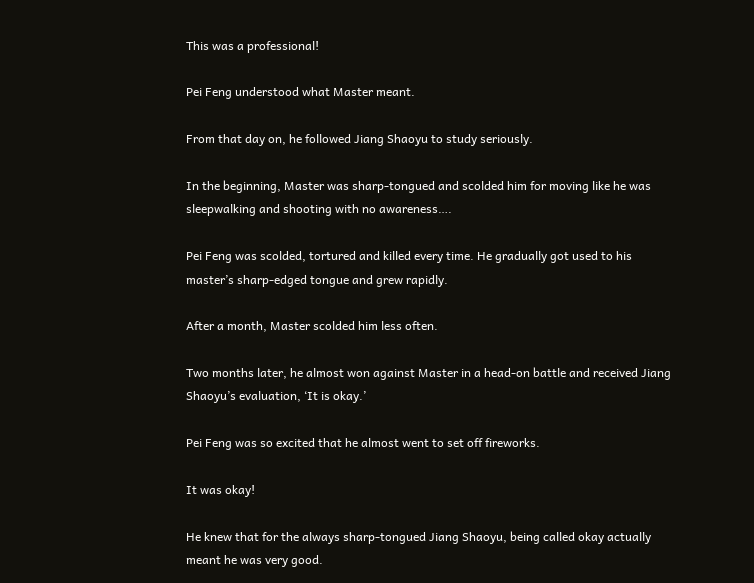This was a professional!

Pei Feng understood what Master meant.

From that day on, he followed Jiang Shaoyu to study seriously.

In the beginning, Master was sharp-tongued and scolded him for moving like he was sleepwalking and shooting with no awareness….

Pei Feng was scolded, tortured and killed every time. He gradually got used to his master’s sharp-edged tongue and grew rapidly.

After a month, Master scolded him less often.

Two months later, he almost won against Master in a head-on battle and received Jiang Shaoyu’s evaluation, ‘It is okay.’

Pei Feng was so excited that he almost went to set off fireworks.

It was okay!

He knew that for the always sharp-tongued Jiang Shaoyu, being called okay actually meant he was very good.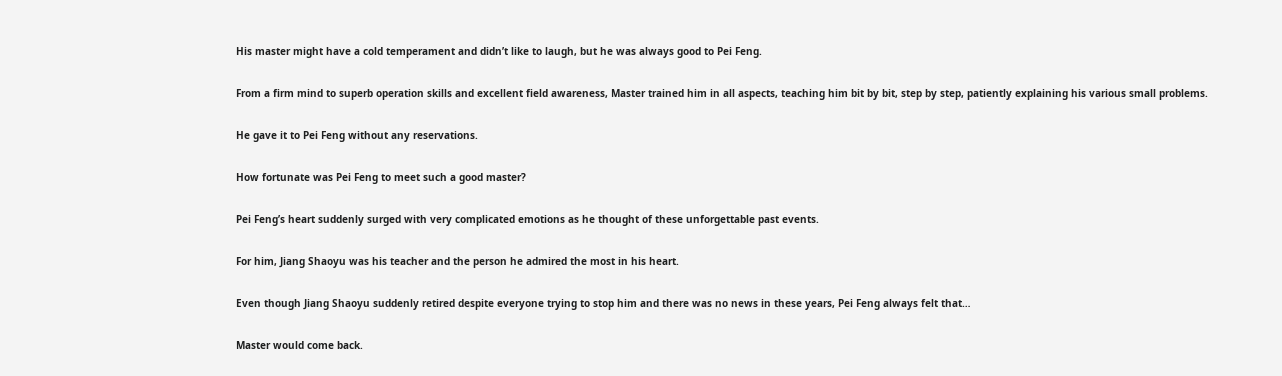His master might have a cold temperament and didn’t like to laugh, but he was always good to Pei Feng.

From a firm mind to superb operation skills and excellent field awareness, Master trained him in all aspects, teaching him bit by bit, step by step, patiently explaining his various small problems.

He gave it to Pei Feng without any reservations.

How fortunate was Pei Feng to meet such a good master?

Pei Feng’s heart suddenly surged with very complicated emotions as he thought of these unforgettable past events.

For him, Jiang Shaoyu was his teacher and the person he admired the most in his heart.

Even though Jiang Shaoyu suddenly retired despite everyone trying to stop him and there was no news in these years, Pei Feng always felt that…

Master would come back.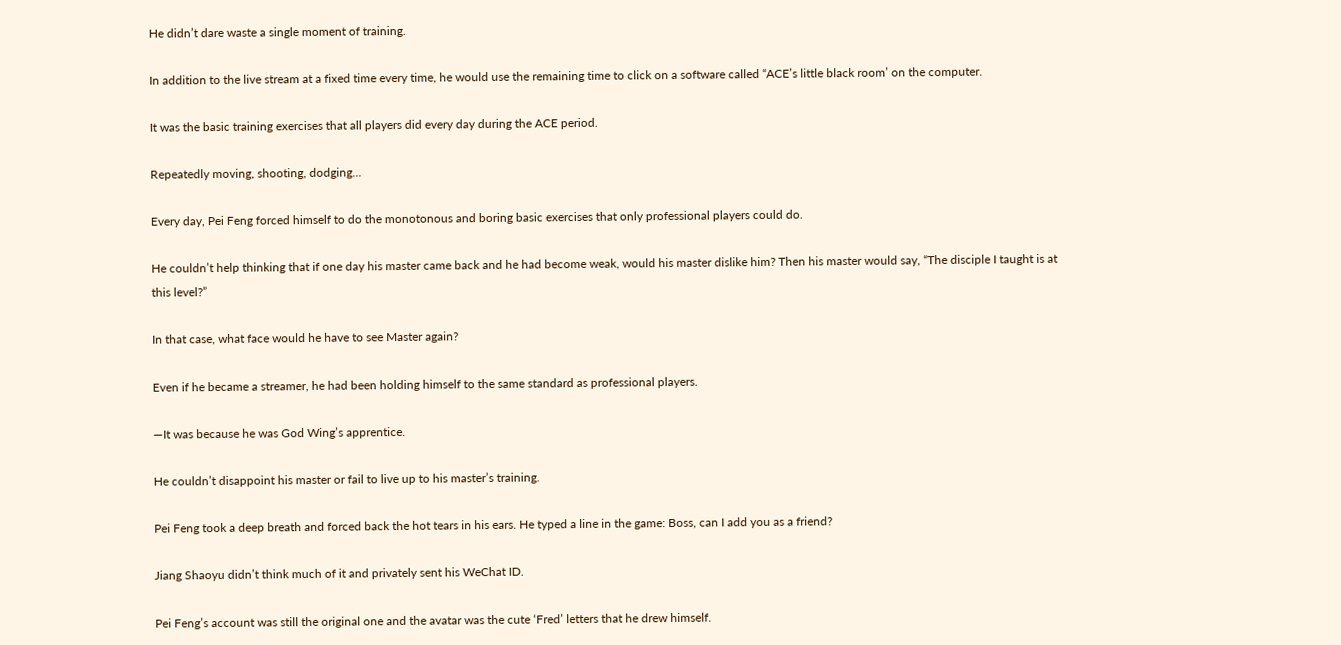He didn’t dare waste a single moment of training.

In addition to the live stream at a fixed time every time, he would use the remaining time to click on a software called “ACE’s little black room’ on the computer.

It was the basic training exercises that all players did every day during the ACE period.

Repeatedly moving, shooting, dodging…

Every day, Pei Feng forced himself to do the monotonous and boring basic exercises that only professional players could do.

He couldn’t help thinking that if one day his master came back and he had become weak, would his master dislike him? Then his master would say, “The disciple I taught is at this level?”

In that case, what face would he have to see Master again?

Even if he became a streamer, he had been holding himself to the same standard as professional players.

—It was because he was God Wing’s apprentice.

He couldn’t disappoint his master or fail to live up to his master’s training.

Pei Feng took a deep breath and forced back the hot tears in his ears. He typed a line in the game: Boss, can I add you as a friend?

Jiang Shaoyu didn’t think much of it and privately sent his WeChat ID.

Pei Feng’s account was still the original one and the avatar was the cute ‘Fred’ letters that he drew himself.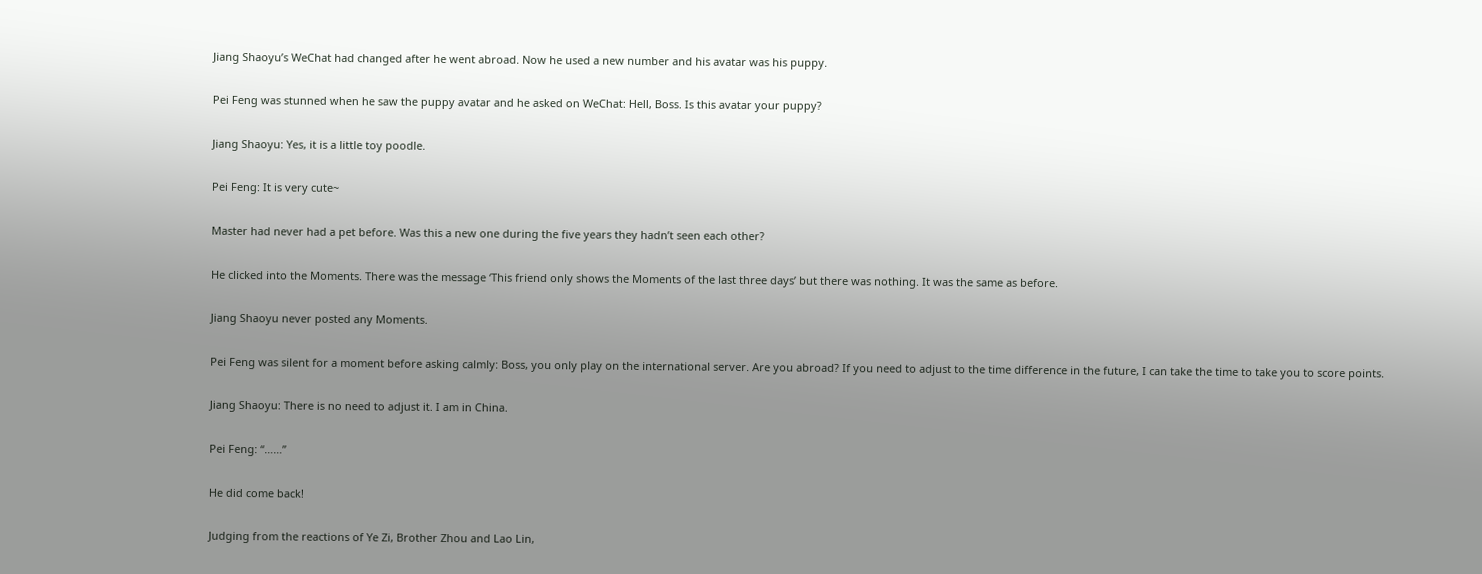Jiang Shaoyu’s WeChat had changed after he went abroad. Now he used a new number and his avatar was his puppy.

Pei Feng was stunned when he saw the puppy avatar and he asked on WeChat: Hell, Boss. Is this avatar your puppy?

Jiang Shaoyu: Yes, it is a little toy poodle.

Pei Feng: It is very cute~

Master had never had a pet before. Was this a new one during the five years they hadn’t seen each other?

He clicked into the Moments. There was the message ‘This friend only shows the Moments of the last three days’ but there was nothing. It was the same as before.

Jiang Shaoyu never posted any Moments.

Pei Feng was silent for a moment before asking calmly: Boss, you only play on the international server. Are you abroad? If you need to adjust to the time difference in the future, I can take the time to take you to score points.

Jiang Shaoyu: There is no need to adjust it. I am in China.

Pei Feng: “……”

He did come back!

Judging from the reactions of Ye Zi, Brother Zhou and Lao Lin,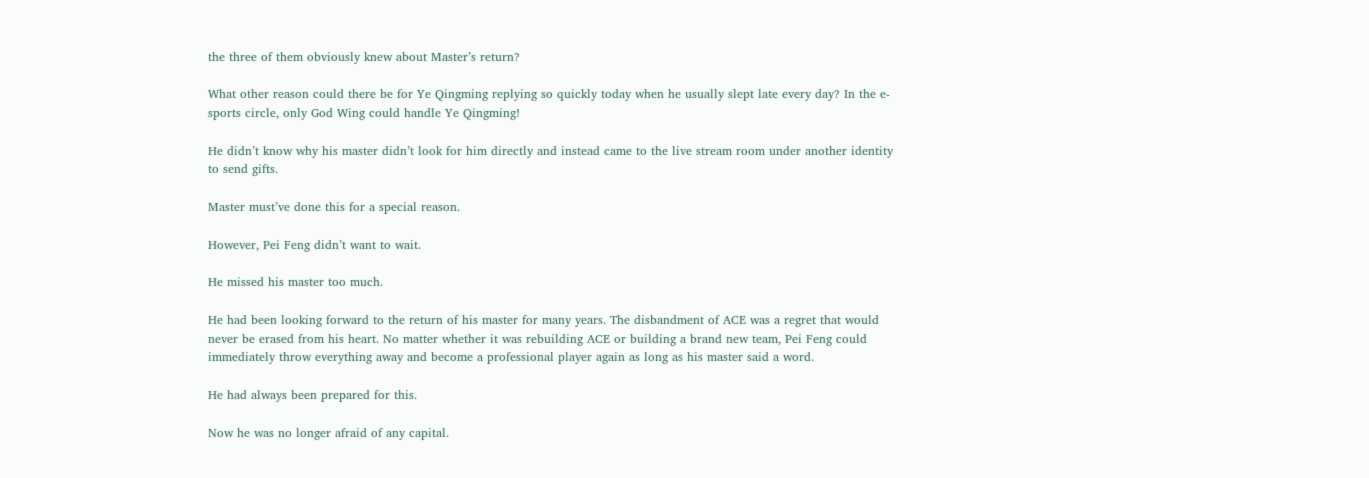the three of them obviously knew about Master’s return?

What other reason could there be for Ye Qingming replying so quickly today when he usually slept late every day? In the e-sports circle, only God Wing could handle Ye Qingming!

He didn’t know why his master didn’t look for him directly and instead came to the live stream room under another identity to send gifts.

Master must’ve done this for a special reason.

However, Pei Feng didn’t want to wait.

He missed his master too much.

He had been looking forward to the return of his master for many years. The disbandment of ACE was a regret that would never be erased from his heart. No matter whether it was rebuilding ACE or building a brand new team, Pei Feng could immediately throw everything away and become a professional player again as long as his master said a word.

He had always been prepared for this.

Now he was no longer afraid of any capital.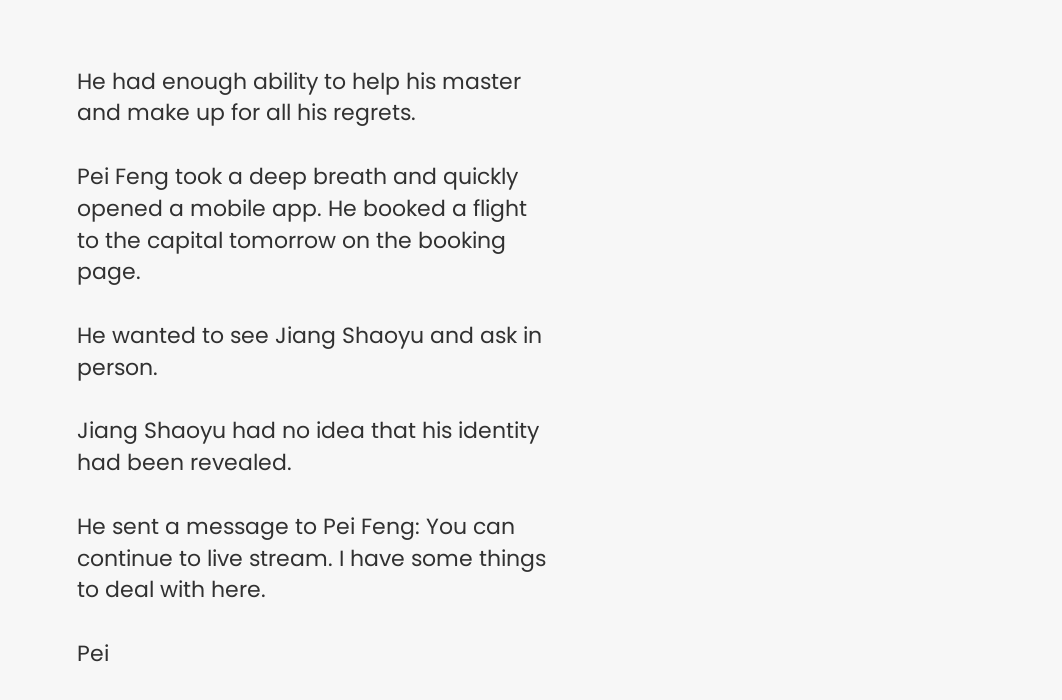He had enough ability to help his master and make up for all his regrets.

Pei Feng took a deep breath and quickly opened a mobile app. He booked a flight to the capital tomorrow on the booking page.

He wanted to see Jiang Shaoyu and ask in person.

Jiang Shaoyu had no idea that his identity had been revealed.

He sent a message to Pei Feng: You can continue to live stream. I have some things to deal with here.

Pei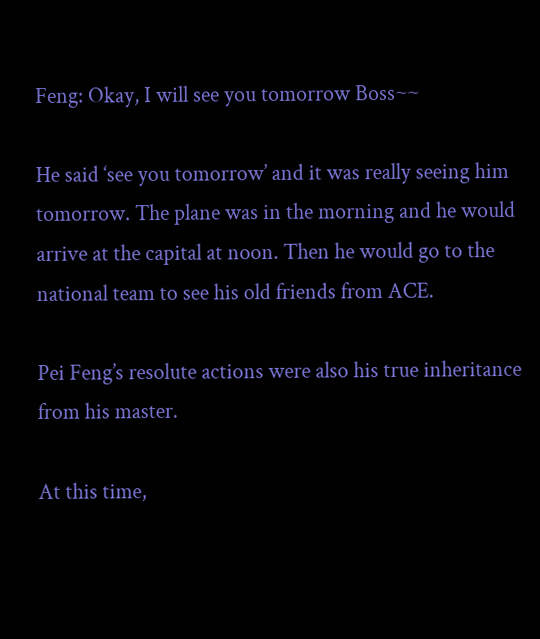Feng: Okay, I will see you tomorrow Boss~~

He said ‘see you tomorrow’ and it was really seeing him tomorrow. The plane was in the morning and he would arrive at the capital at noon. Then he would go to the national team to see his old friends from ACE.

Pei Feng’s resolute actions were also his true inheritance from his master.

At this time,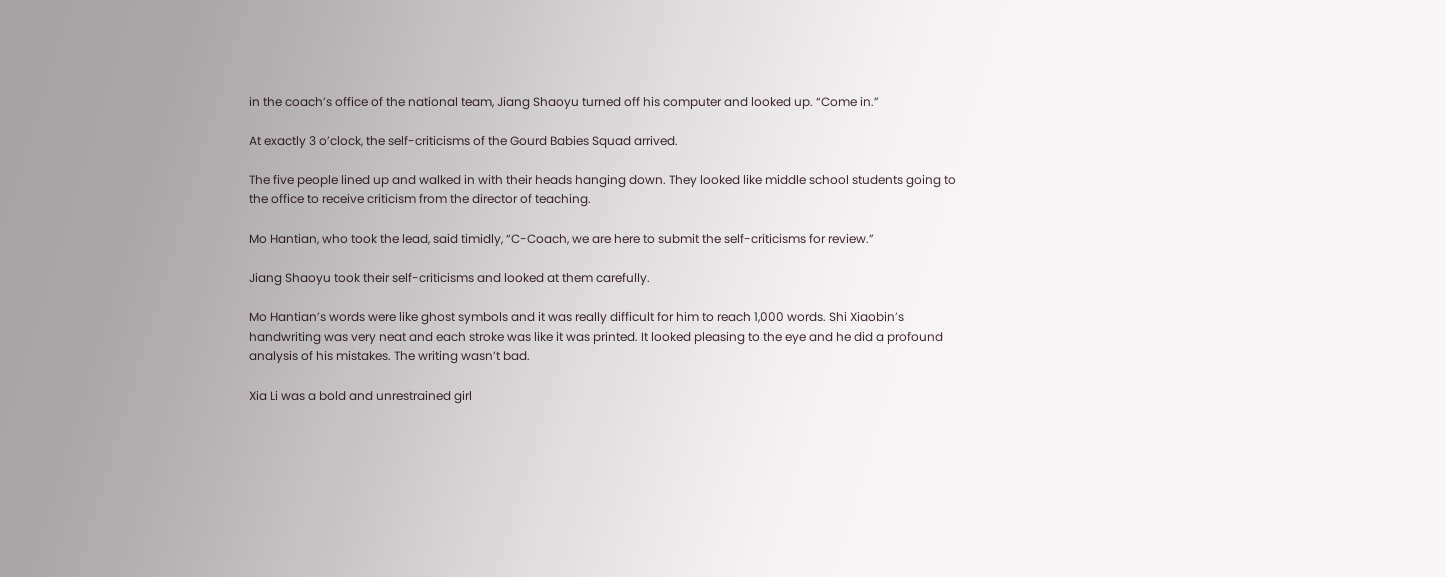in the coach’s office of the national team, Jiang Shaoyu turned off his computer and looked up. “Come in.”

At exactly 3 o’clock, the self-criticisms of the Gourd Babies Squad arrived.

The five people lined up and walked in with their heads hanging down. They looked like middle school students going to the office to receive criticism from the director of teaching.

Mo Hantian, who took the lead, said timidly, “C-Coach, we are here to submit the self-criticisms for review.”

Jiang Shaoyu took their self-criticisms and looked at them carefully.

Mo Hantian’s words were like ghost symbols and it was really difficult for him to reach 1,000 words. Shi Xiaobin’s handwriting was very neat and each stroke was like it was printed. It looked pleasing to the eye and he did a profound analysis of his mistakes. The writing wasn’t bad.

Xia Li was a bold and unrestrained girl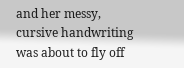and her messy, cursive handwriting was about to fly off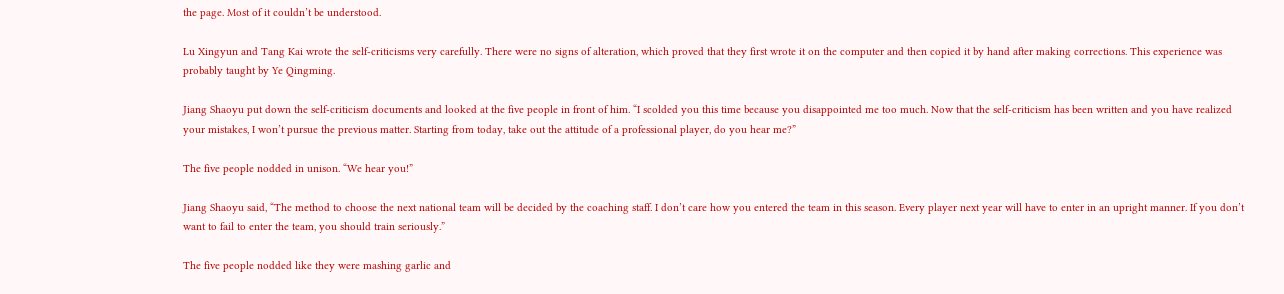the page. Most of it couldn’t be understood.

Lu Xingyun and Tang Kai wrote the self-criticisms very carefully. There were no signs of alteration, which proved that they first wrote it on the computer and then copied it by hand after making corrections. This experience was probably taught by Ye Qingming.

Jiang Shaoyu put down the self-criticism documents and looked at the five people in front of him. “I scolded you this time because you disappointed me too much. Now that the self-criticism has been written and you have realized your mistakes, I won’t pursue the previous matter. Starting from today, take out the attitude of a professional player, do you hear me?”

The five people nodded in unison. “We hear you!”

Jiang Shaoyu said, “The method to choose the next national team will be decided by the coaching staff. I don’t care how you entered the team in this season. Every player next year will have to enter in an upright manner. If you don’t want to fail to enter the team, you should train seriously.”

The five people nodded like they were mashing garlic and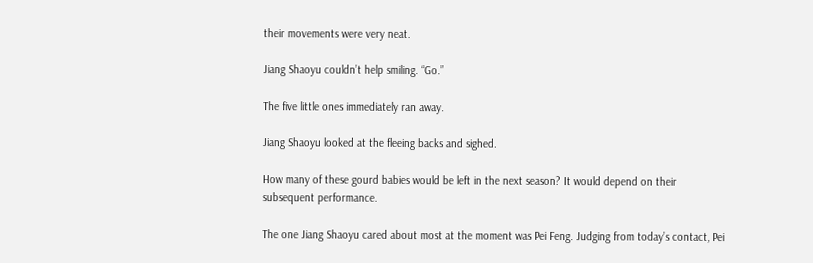their movements were very neat.

Jiang Shaoyu couldn’t help smiling. “Go.”

The five little ones immediately ran away.

Jiang Shaoyu looked at the fleeing backs and sighed.

How many of these gourd babies would be left in the next season? It would depend on their subsequent performance.

The one Jiang Shaoyu cared about most at the moment was Pei Feng. Judging from today’s contact, Pei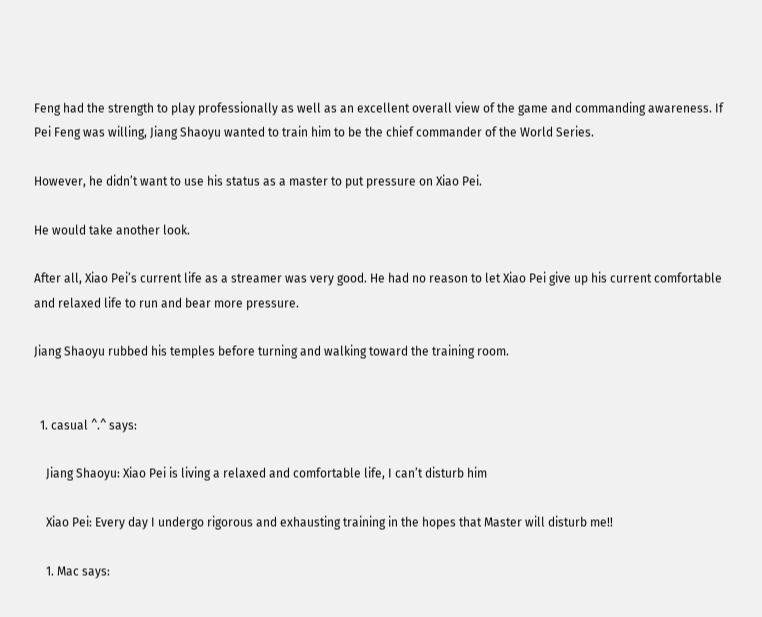Feng had the strength to play professionally as well as an excellent overall view of the game and commanding awareness. If Pei Feng was willing, Jiang Shaoyu wanted to train him to be the chief commander of the World Series.

However, he didn’t want to use his status as a master to put pressure on Xiao Pei.

He would take another look.

After all, Xiao Pei’s current life as a streamer was very good. He had no reason to let Xiao Pei give up his current comfortable and relaxed life to run and bear more pressure.

Jiang Shaoyu rubbed his temples before turning and walking toward the training room.


  1. casual ^.^ says:

    Jiang Shaoyu: Xiao Pei is living a relaxed and comfortable life, I can’t disturb him

    Xiao Pei: Every day I undergo rigorous and exhausting training in the hopes that Master will disturb me!!

    1. Mac says: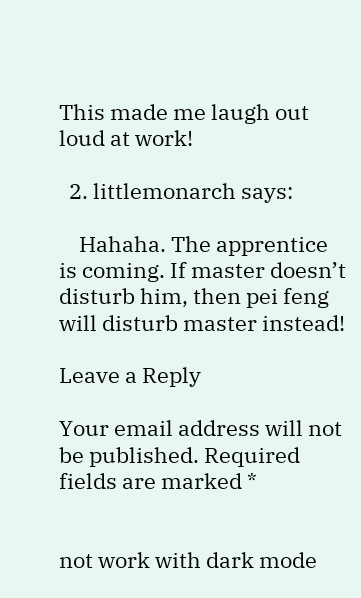This made me laugh out loud at work!

  2. littlemonarch says:

    Hahaha. The apprentice is coming. If master doesn’t disturb him, then pei feng will disturb master instead!

Leave a Reply

Your email address will not be published. Required fields are marked *


not work with dark mode